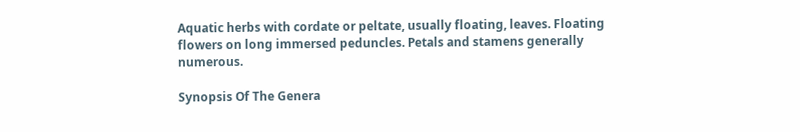Aquatic herbs with cordate or peltate, usually floating, leaves. Floating flowers on long immersed peduncles. Petals and stamens generally numerous.

Synopsis Of The Genera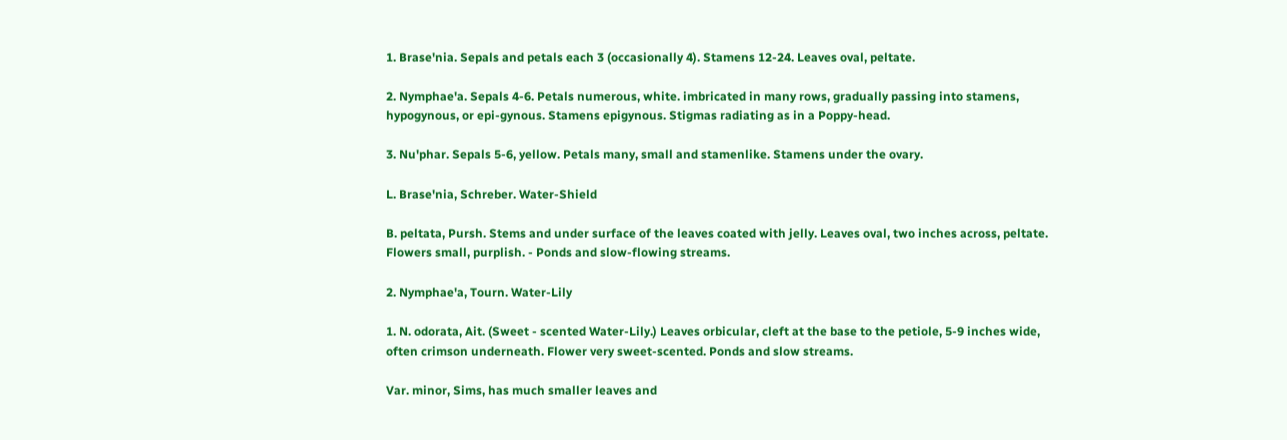1. Brase'nia. Sepals and petals each 3 (occasionally 4). Stamens 12-24. Leaves oval, peltate.

2. Nymphae'a. Sepals 4-6. Petals numerous, white. imbricated in many rows, gradually passing into stamens, hypogynous, or epi-gynous. Stamens epigynous. Stigmas radiating as in a Poppy-head.

3. Nu'phar. Sepals 5-6, yellow. Petals many, small and stamenlike. Stamens under the ovary.

L. Brase'nia, Schreber. Water-Shield

B. peltata, Pursh. Stems and under surface of the leaves coated with jelly. Leaves oval, two inches across, peltate. Flowers small, purplish. - Ponds and slow-flowing streams.

2. Nymphae'a, Tourn. Water-Lily

1. N. odorata, Ait. (Sweet - scented Water-Lily.) Leaves orbicular, cleft at the base to the petiole, 5-9 inches wide, often crimson underneath. Flower very sweet-scented. Ponds and slow streams.

Var. minor, Sims, has much smaller leaves and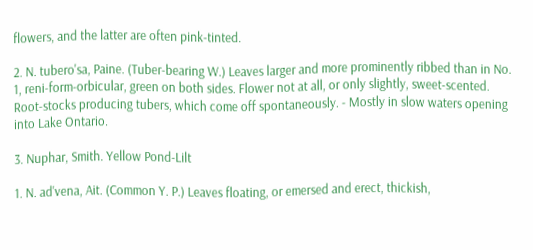flowers, and the latter are often pink-tinted.

2. N. tubero'sa, Paine. (Tuber-bearing W.) Leaves larger and more prominently ribbed than in No. 1, reni-form-orbicular, green on both sides. Flower not at all, or only slightly, sweet-scented. Root-stocks producing tubers, which come off spontaneously. - Mostly in slow waters opening into Lake Ontario.

3. Nuphar, Smith. Yellow Pond-Lilt

1. N. ad'vena, Ait. (Common Y. P.) Leaves floating, or emersed and erect, thickish,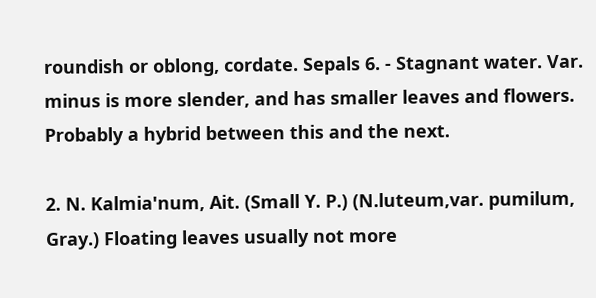roundish or oblong, cordate. Sepals 6. - Stagnant water. Var. minus is more slender, and has smaller leaves and flowers. Probably a hybrid between this and the next.

2. N. Kalmia'num, Ait. (Small Y. P.) (N.luteum,var. pumilum, Gray.) Floating leaves usually not more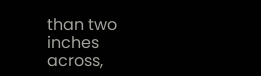than two inches across,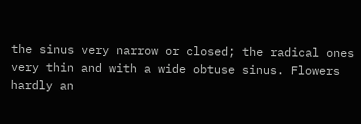the sinus very narrow or closed; the radical ones very thin and with a wide obtuse sinus. Flowers hardly an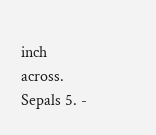inch across. Sepals 5. -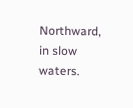Northward, in slow waters.